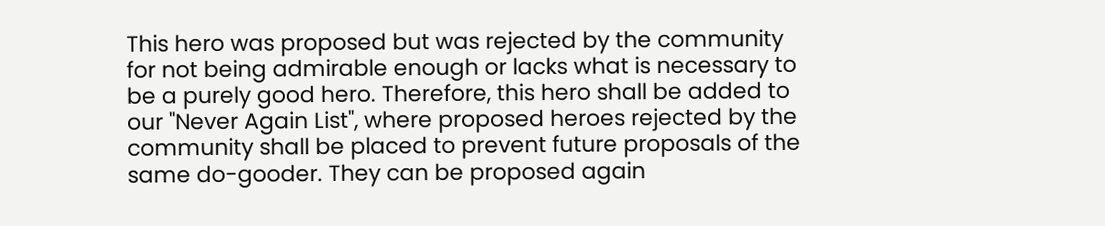This hero was proposed but was rejected by the community for not being admirable enough or lacks what is necessary to be a purely good hero. Therefore, this hero shall be added to our "Never Again List", where proposed heroes rejected by the community shall be placed to prevent future proposals of the same do-gooder. They can be proposed again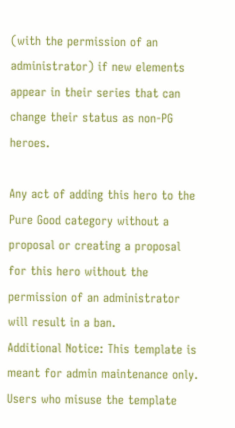(with the permission of an administrator) if new elements appear in their series that can change their status as non-PG heroes.

Any act of adding this hero to the Pure Good category without a proposal or creating a proposal for this hero without the permission of an administrator will result in a ban.
Additional Notice: This template is meant for admin maintenance only. Users who misuse the template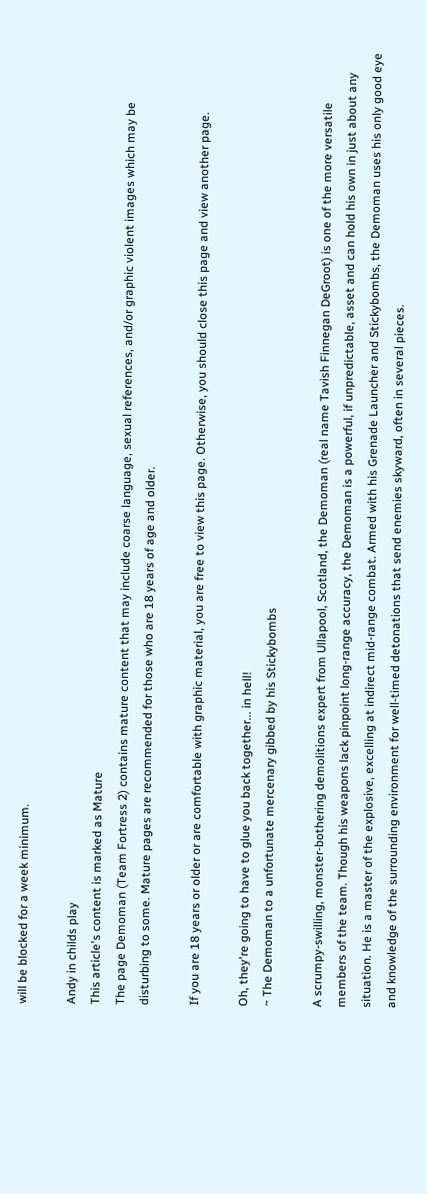will be blocked for a week minimum.

Andy in childs play
This article's content is marked as Mature
The page Demoman (Team Fortress 2) contains mature content that may include coarse language, sexual references, and/or graphic violent images which may be disturbing to some. Mature pages are recommended for those who are 18 years of age and older.

If you are 18 years or older or are comfortable with graphic material, you are free to view this page. Otherwise, you should close this page and view another page.

Oh, they're going to have to glue you back together... in hell!
~ The Demoman to a unfortunate mercenary gibbed by his Stickybombs

A scrumpy-swilling, monster-bothering demolitions expert from Ullapool, Scotland, the Demoman (real name Tavish Finnegan DeGroot) is one of the more versatile members of the team. Though his weapons lack pinpoint long-range accuracy, the Demoman is a powerful, if unpredictable, asset and can hold his own in just about any situation. He is a master of the explosive, excelling at indirect mid-range combat. Armed with his Grenade Launcher and Stickybombs, the Demoman uses his only good eye and knowledge of the surrounding environment for well-timed detonations that send enemies skyward, often in several pieces.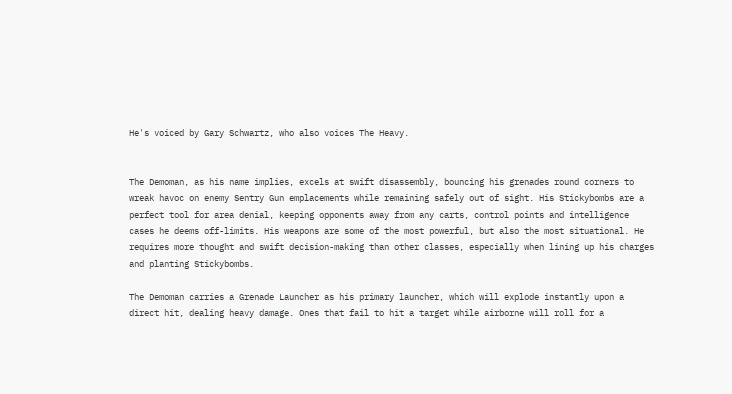He's voiced by Gary Schwartz, who also voices The Heavy.


The Demoman, as his name implies, excels at swift disassembly, bouncing his grenades round corners to wreak havoc on enemy Sentry Gun emplacements while remaining safely out of sight. His Stickybombs are a perfect tool for area denial, keeping opponents away from any carts, control points and intelligence cases he deems off-limits. His weapons are some of the most powerful, but also the most situational. He requires more thought and swift decision-making than other classes, especially when lining up his charges and planting Stickybombs.

The Demoman carries a Grenade Launcher as his primary launcher, which will explode instantly upon a direct hit, dealing heavy damage. Ones that fail to hit a target while airborne will roll for a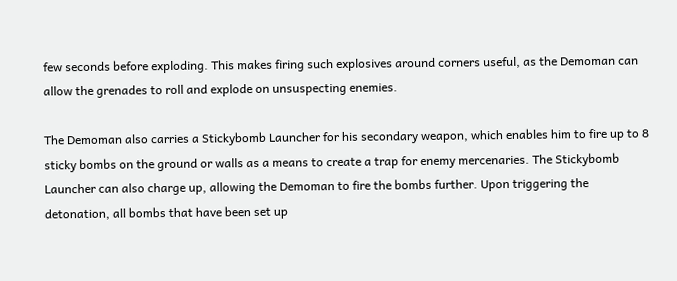few seconds before exploding. This makes firing such explosives around corners useful, as the Demoman can allow the grenades to roll and explode on unsuspecting enemies.

The Demoman also carries a Stickybomb Launcher for his secondary weapon, which enables him to fire up to 8 sticky bombs on the ground or walls as a means to create a trap for enemy mercenaries. The Stickybomb Launcher can also charge up, allowing the Demoman to fire the bombs further. Upon triggering the detonation, all bombs that have been set up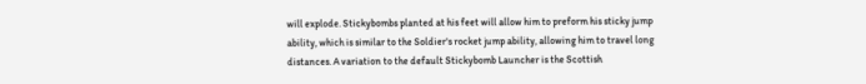will explode. Stickybombs planted at his feet will allow him to preform his sticky jump ability, which is similar to the Soldier's rocket jump ability, allowing him to travel long distances. A variation to the default Stickybomb Launcher is the Scottish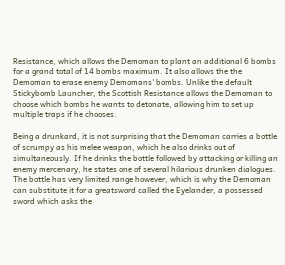Resistance, which allows the Demoman to plant an additional 6 bombs for a grand total of 14 bombs maximum. It also allows the the Demoman to erase enemy Demomans' bombs. Unlike the default Stickybomb Launcher, the Scottish Resistance allows the Demoman to choose which bombs he wants to detonate, allowing him to set up multiple traps if he chooses.

Being a drunkard, it is not surprising that the Demoman carries a bottle of scrumpy as his melee weapon, which he also drinks out of simultaneously. If he drinks the bottle followed by attacking or killing an enemy mercenary, he states one of several hilarious drunken dialogues. The bottle has very limited range however, which is why the Demoman can substitute it for a greatsword called the Eyelander, a possessed sword which asks the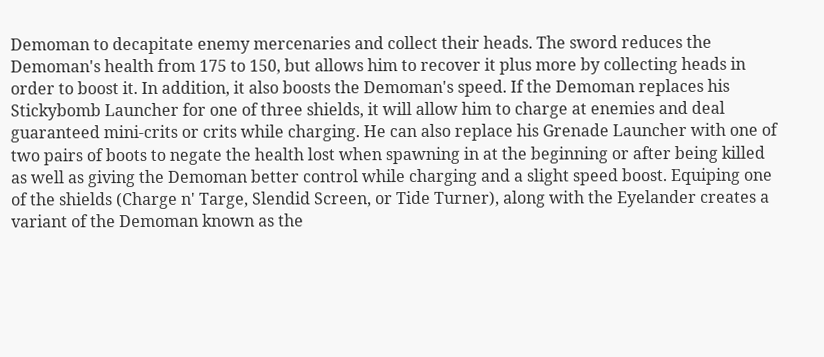Demoman to decapitate enemy mercenaries and collect their heads. The sword reduces the Demoman's health from 175 to 150, but allows him to recover it plus more by collecting heads in order to boost it. In addition, it also boosts the Demoman's speed. If the Demoman replaces his Stickybomb Launcher for one of three shields, it will allow him to charge at enemies and deal guaranteed mini-crits or crits while charging. He can also replace his Grenade Launcher with one of two pairs of boots to negate the health lost when spawning in at the beginning or after being killed as well as giving the Demoman better control while charging and a slight speed boost. Equiping one of the shields (Charge n' Targe, Slendid Screen, or Tide Turner), along with the Eyelander creates a variant of the Demoman known as the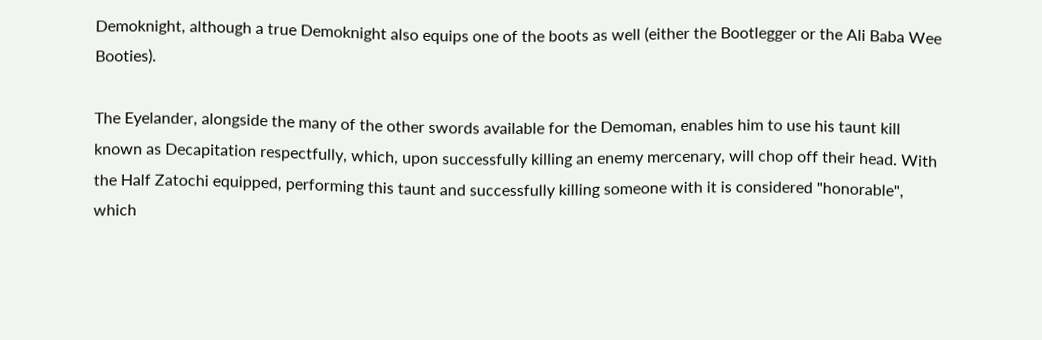Demoknight, although a true Demoknight also equips one of the boots as well (either the Bootlegger or the Ali Baba Wee Booties).

The Eyelander, alongside the many of the other swords available for the Demoman, enables him to use his taunt kill known as Decapitation respectfully, which, upon successfully killing an enemy mercenary, will chop off their head. With the Half Zatochi equipped, performing this taunt and successfully killing someone with it is considered "honorable", which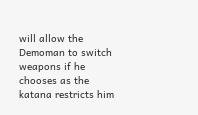will allow the Demoman to switch weapons if he chooses as the katana restricts him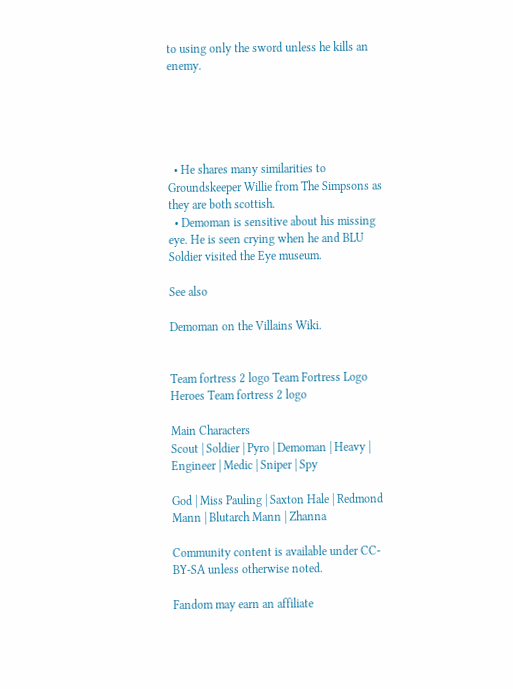to using only the sword unless he kills an enemy.





  • He shares many similarities to Groundskeeper Willie from The Simpsons as they are both scottish.
  • Demoman is sensitive about his missing eye. He is seen crying when he and BLU Soldier visited the Eye museum.

See also

Demoman on the Villains Wiki.


Team fortress 2 logo Team Fortress Logo Heroes Team fortress 2 logo

Main Characters
Scout | Soldier | Pyro | Demoman | Heavy | Engineer | Medic | Sniper | Spy

God | Miss Pauling | Saxton Hale | Redmond Mann | Blutarch Mann | Zhanna

Community content is available under CC-BY-SA unless otherwise noted.

Fandom may earn an affiliate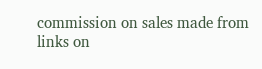commission on sales made from links on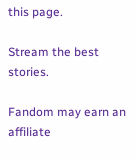this page.

Stream the best stories.

Fandom may earn an affiliate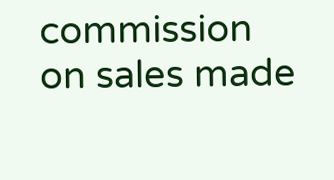commission on sales made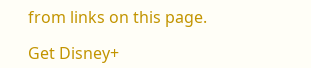from links on this page.

Get Disney+